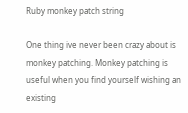Ruby monkey patch string

One thing ive never been crazy about is monkey patching. Monkey patching is useful when you find yourself wishing an existing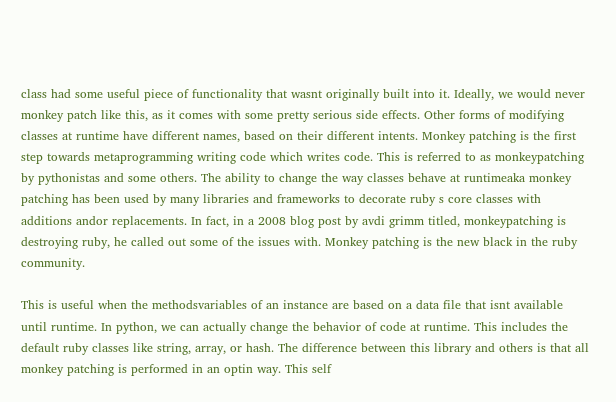class had some useful piece of functionality that wasnt originally built into it. Ideally, we would never monkey patch like this, as it comes with some pretty serious side effects. Other forms of modifying classes at runtime have different names, based on their different intents. Monkey patching is the first step towards metaprogramming writing code which writes code. This is referred to as monkeypatching by pythonistas and some others. The ability to change the way classes behave at runtimeaka monkey patching has been used by many libraries and frameworks to decorate ruby s core classes with additions andor replacements. In fact, in a 2008 blog post by avdi grimm titled, monkeypatching is destroying ruby, he called out some of the issues with. Monkey patching is the new black in the ruby community.

This is useful when the methodsvariables of an instance are based on a data file that isnt available until runtime. In python, we can actually change the behavior of code at runtime. This includes the default ruby classes like string, array, or hash. The difference between this library and others is that all monkey patching is performed in an optin way. This self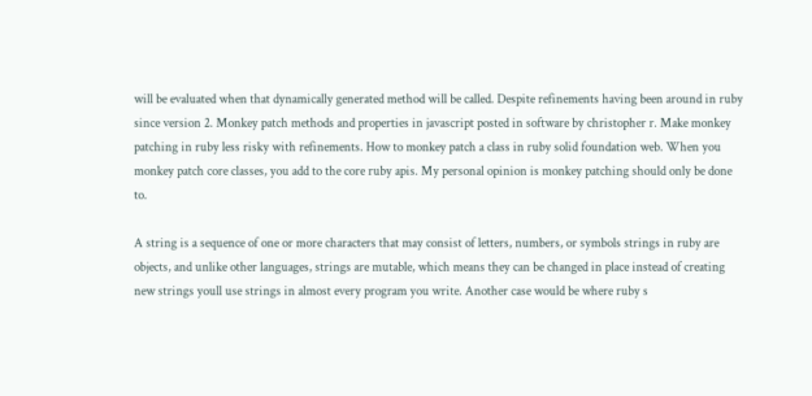will be evaluated when that dynamically generated method will be called. Despite refinements having been around in ruby since version 2. Monkey patch methods and properties in javascript posted in software by christopher r. Make monkey patching in ruby less risky with refinements. How to monkey patch a class in ruby solid foundation web. When you monkey patch core classes, you add to the core ruby apis. My personal opinion is monkey patching should only be done to.

A string is a sequence of one or more characters that may consist of letters, numbers, or symbols strings in ruby are objects, and unlike other languages, strings are mutable, which means they can be changed in place instead of creating new strings youll use strings in almost every program you write. Another case would be where ruby s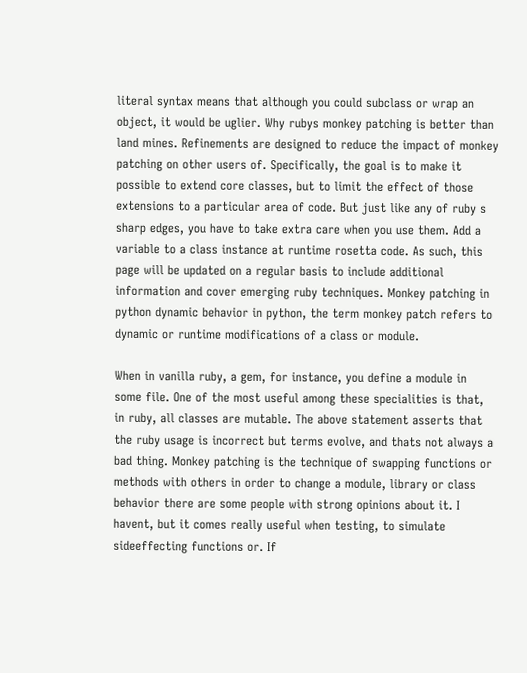literal syntax means that although you could subclass or wrap an object, it would be uglier. Why rubys monkey patching is better than land mines. Refinements are designed to reduce the impact of monkey patching on other users of. Specifically, the goal is to make it possible to extend core classes, but to limit the effect of those extensions to a particular area of code. But just like any of ruby s sharp edges, you have to take extra care when you use them. Add a variable to a class instance at runtime rosetta code. As such, this page will be updated on a regular basis to include additional information and cover emerging ruby techniques. Monkey patching in python dynamic behavior in python, the term monkey patch refers to dynamic or runtime modifications of a class or module.

When in vanilla ruby, a gem, for instance, you define a module in some file. One of the most useful among these specialities is that, in ruby, all classes are mutable. The above statement asserts that the ruby usage is incorrect but terms evolve, and thats not always a bad thing. Monkey patching is the technique of swapping functions or methods with others in order to change a module, library or class behavior there are some people with strong opinions about it. I havent, but it comes really useful when testing, to simulate sideeffecting functions or. If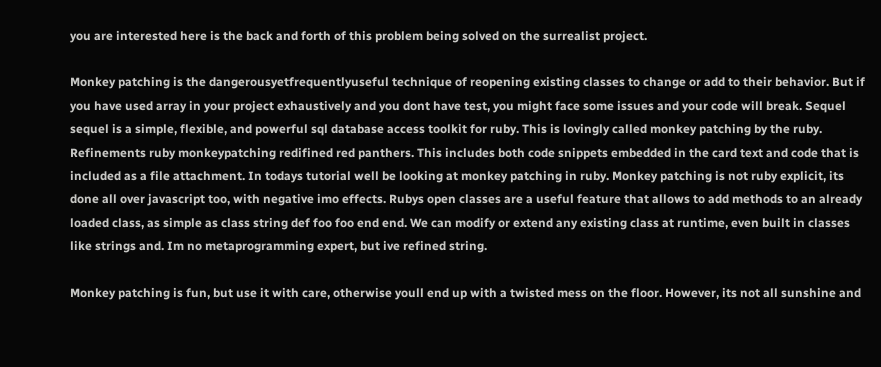you are interested here is the back and forth of this problem being solved on the surrealist project.

Monkey patching is the dangerousyetfrequentlyuseful technique of reopening existing classes to change or add to their behavior. But if you have used array in your project exhaustively and you dont have test, you might face some issues and your code will break. Sequel sequel is a simple, flexible, and powerful sql database access toolkit for ruby. This is lovingly called monkey patching by the ruby. Refinements ruby monkeypatching redifined red panthers. This includes both code snippets embedded in the card text and code that is included as a file attachment. In todays tutorial well be looking at monkey patching in ruby. Monkey patching is not ruby explicit, its done all over javascript too, with negative imo effects. Rubys open classes are a useful feature that allows to add methods to an already loaded class, as simple as class string def foo foo end end. We can modify or extend any existing class at runtime, even built in classes like strings and. Im no metaprogramming expert, but ive refined string.

Monkey patching is fun, but use it with care, otherwise youll end up with a twisted mess on the floor. However, its not all sunshine and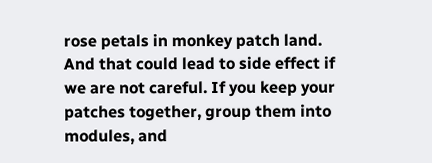rose petals in monkey patch land. And that could lead to side effect if we are not careful. If you keep your patches together, group them into modules, and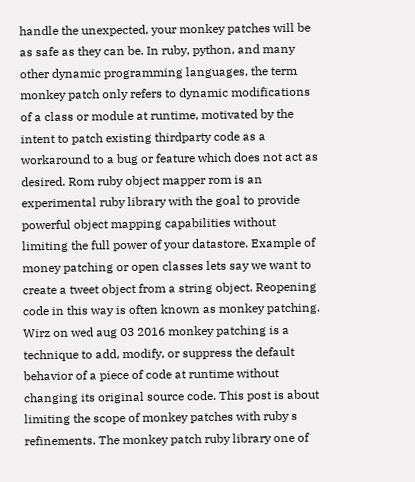handle the unexpected, your monkey patches will be as safe as they can be. In ruby, python, and many other dynamic programming languages, the term monkey patch only refers to dynamic modifications of a class or module at runtime, motivated by the intent to patch existing thirdparty code as a workaround to a bug or feature which does not act as desired. Rom ruby object mapper rom is an experimental ruby library with the goal to provide powerful object mapping capabilities without limiting the full power of your datastore. Example of money patching or open classes lets say we want to create a tweet object from a string object. Reopening code in this way is often known as monkey patching. Wirz on wed aug 03 2016 monkey patching is a technique to add, modify, or suppress the default behavior of a piece of code at runtime without changing its original source code. This post is about limiting the scope of monkey patches with ruby s refinements. The monkey patch ruby library one of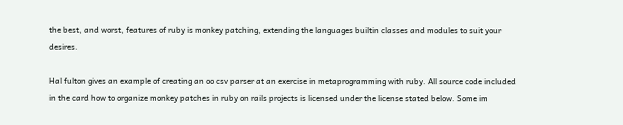the best, and worst, features of ruby is monkey patching, extending the languages builtin classes and modules to suit your desires.

Hal fulton gives an example of creating an oo csv parser at an exercise in metaprogramming with ruby. All source code included in the card how to organize monkey patches in ruby on rails projects is licensed under the license stated below. Some im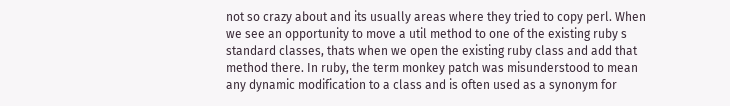not so crazy about and its usually areas where they tried to copy perl. When we see an opportunity to move a util method to one of the existing ruby s standard classes, thats when we open the existing ruby class and add that method there. In ruby, the term monkey patch was misunderstood to mean any dynamic modification to a class and is often used as a synonym for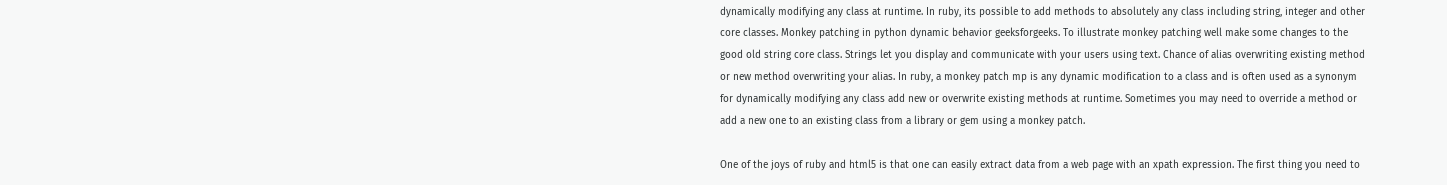dynamically modifying any class at runtime. In ruby, its possible to add methods to absolutely any class including string, integer and other core classes. Monkey patching in python dynamic behavior geeksforgeeks. To illustrate monkey patching well make some changes to the good old string core class. Strings let you display and communicate with your users using text. Chance of alias overwriting existing method or new method overwriting your alias. In ruby, a monkey patch mp is any dynamic modification to a class and is often used as a synonym for dynamically modifying any class add new or overwrite existing methods at runtime. Sometimes you may need to override a method or add a new one to an existing class from a library or gem using a monkey patch.

One of the joys of ruby and html5 is that one can easily extract data from a web page with an xpath expression. The first thing you need to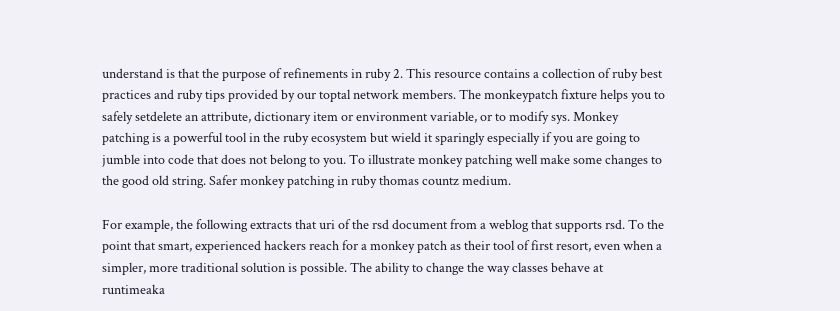understand is that the purpose of refinements in ruby 2. This resource contains a collection of ruby best practices and ruby tips provided by our toptal network members. The monkeypatch fixture helps you to safely setdelete an attribute, dictionary item or environment variable, or to modify sys. Monkey patching is a powerful tool in the ruby ecosystem but wield it sparingly especially if you are going to jumble into code that does not belong to you. To illustrate monkey patching well make some changes to the good old string. Safer monkey patching in ruby thomas countz medium.

For example, the following extracts that uri of the rsd document from a weblog that supports rsd. To the point that smart, experienced hackers reach for a monkey patch as their tool of first resort, even when a simpler, more traditional solution is possible. The ability to change the way classes behave at runtimeaka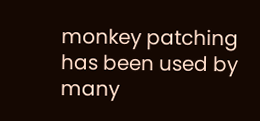monkey patching has been used by many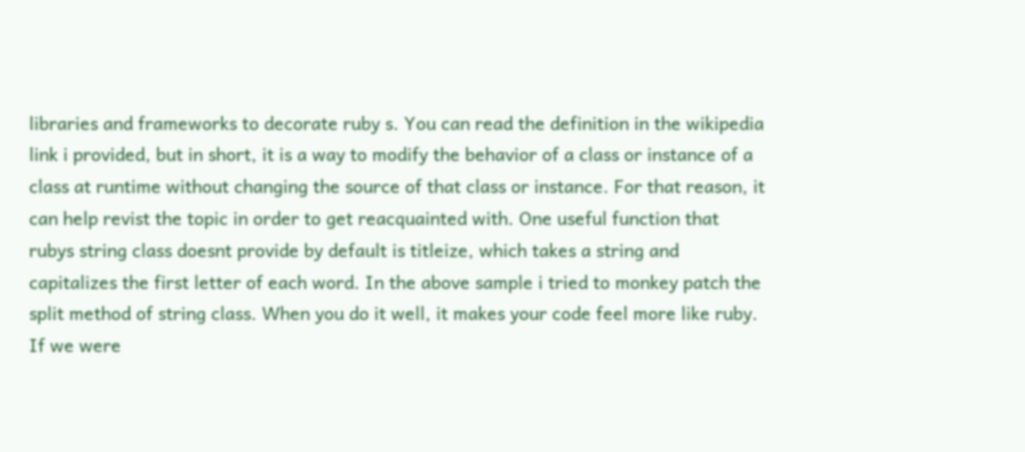libraries and frameworks to decorate ruby s. You can read the definition in the wikipedia link i provided, but in short, it is a way to modify the behavior of a class or instance of a class at runtime without changing the source of that class or instance. For that reason, it can help revist the topic in order to get reacquainted with. One useful function that rubys string class doesnt provide by default is titleize, which takes a string and capitalizes the first letter of each word. In the above sample i tried to monkey patch the split method of string class. When you do it well, it makes your code feel more like ruby. If we were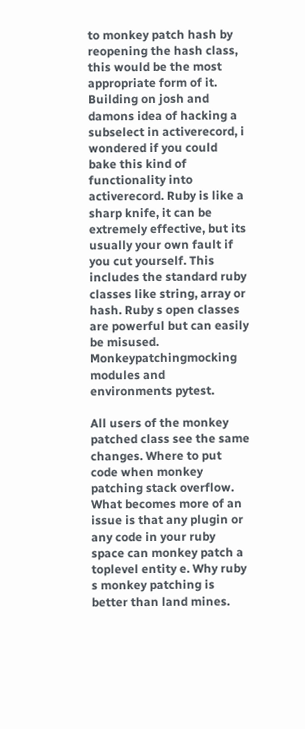to monkey patch hash by reopening the hash class, this would be the most appropriate form of it. Building on josh and damons idea of hacking a subselect in activerecord, i wondered if you could bake this kind of functionality into activerecord. Ruby is like a sharp knife, it can be extremely effective, but its usually your own fault if you cut yourself. This includes the standard ruby classes like string, array or hash. Ruby s open classes are powerful but can easily be misused. Monkeypatchingmocking modules and environments pytest.

All users of the monkey patched class see the same changes. Where to put code when monkey patching stack overflow. What becomes more of an issue is that any plugin or any code in your ruby space can monkey patch a toplevel entity e. Why ruby s monkey patching is better than land mines.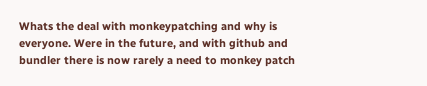Whats the deal with monkeypatching and why is everyone. Were in the future, and with github and bundler there is now rarely a need to monkey patch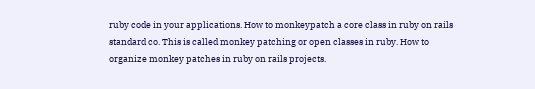ruby code in your applications. How to monkeypatch a core class in ruby on rails standard co. This is called monkey patching or open classes in ruby. How to organize monkey patches in ruby on rails projects.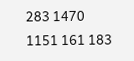283 1470 1151 161 183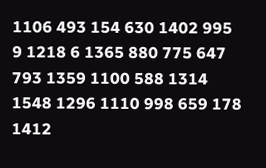1106 493 154 630 1402 995 9 1218 6 1365 880 775 647 793 1359 1100 588 1314 1548 1296 1110 998 659 178 1412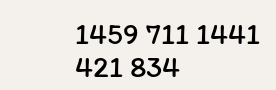1459 711 1441 421 834